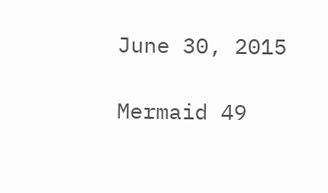June 30, 2015

Mermaid 49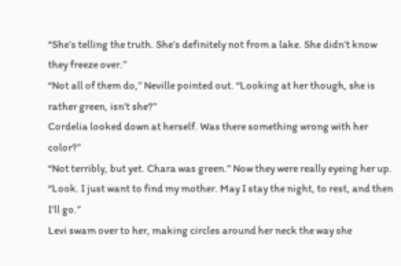“She’s telling the truth. She’s definitely not from a lake. She didn’t know they freeze over.”
“Not all of them do,” Neville pointed out. “Looking at her though, she is rather green, isn’t she?”
Cordelia looked down at herself. Was there something wrong with her color?”
“Not terribly, but yet. Chara was green.” Now they were really eyeing her up.
“Look. I just want to find my mother. May I stay the night, to rest, and then I’ll go.”
Levi swam over to her, making circles around her neck the way she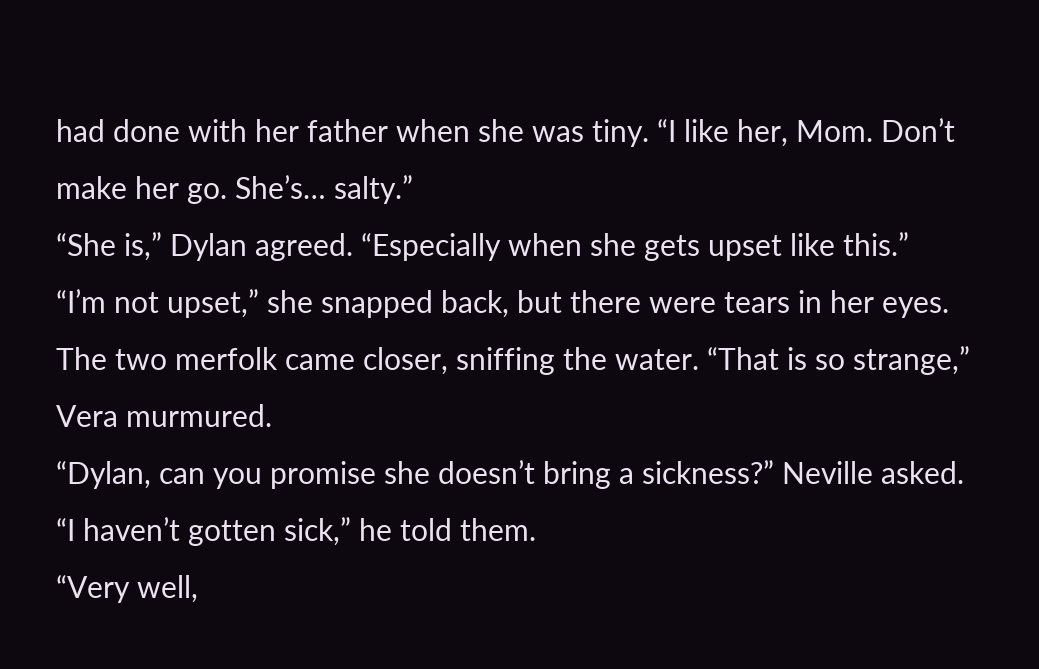had done with her father when she was tiny. “I like her, Mom. Don’t make her go. She’s… salty.”
“She is,” Dylan agreed. “Especially when she gets upset like this.”
“I’m not upset,” she snapped back, but there were tears in her eyes.
The two merfolk came closer, sniffing the water. “That is so strange,” Vera murmured.
“Dylan, can you promise she doesn’t bring a sickness?” Neville asked.
“I haven’t gotten sick,” he told them.
“Very well,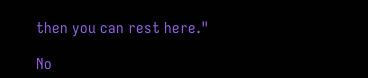then you can rest here."

No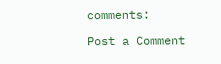comments:

Post a Comment